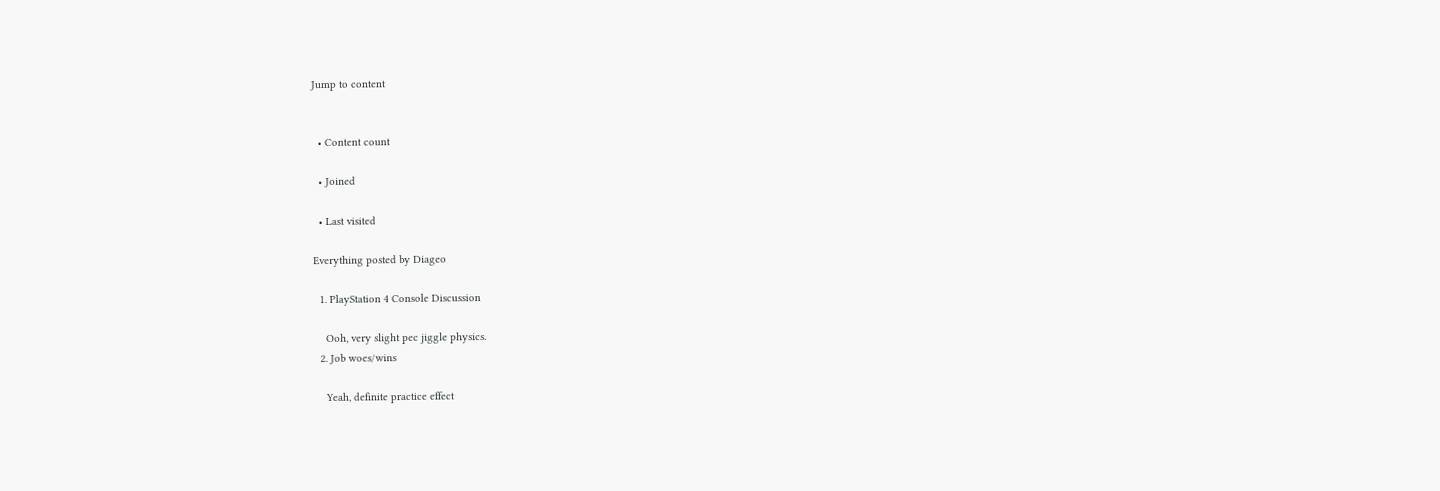Jump to content


  • Content count

  • Joined

  • Last visited

Everything posted by Diageo

  1. PlayStation 4 Console Discussion

    Ooh, very slight pec jiggle physics.
  2. Job woes/wins

    Yeah, definite practice effect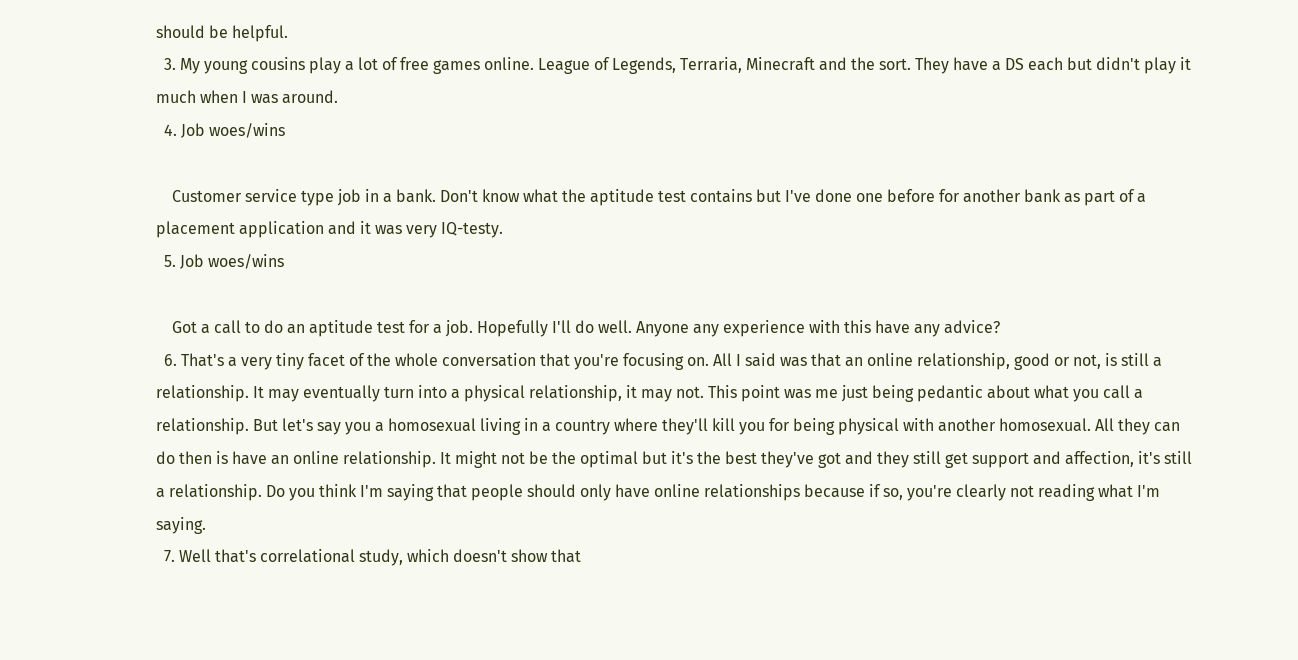should be helpful.
  3. My young cousins play a lot of free games online. League of Legends, Terraria, Minecraft and the sort. They have a DS each but didn't play it much when I was around.
  4. Job woes/wins

    Customer service type job in a bank. Don't know what the aptitude test contains but I've done one before for another bank as part of a placement application and it was very IQ-testy.
  5. Job woes/wins

    Got a call to do an aptitude test for a job. Hopefully I'll do well. Anyone any experience with this have any advice?
  6. That's a very tiny facet of the whole conversation that you're focusing on. All I said was that an online relationship, good or not, is still a relationship. It may eventually turn into a physical relationship, it may not. This point was me just being pedantic about what you call a relationship. But let's say you a homosexual living in a country where they'll kill you for being physical with another homosexual. All they can do then is have an online relationship. It might not be the optimal but it's the best they've got and they still get support and affection, it's still a relationship. Do you think I'm saying that people should only have online relationships because if so, you're clearly not reading what I'm saying.
  7. Well that's correlational study, which doesn't show that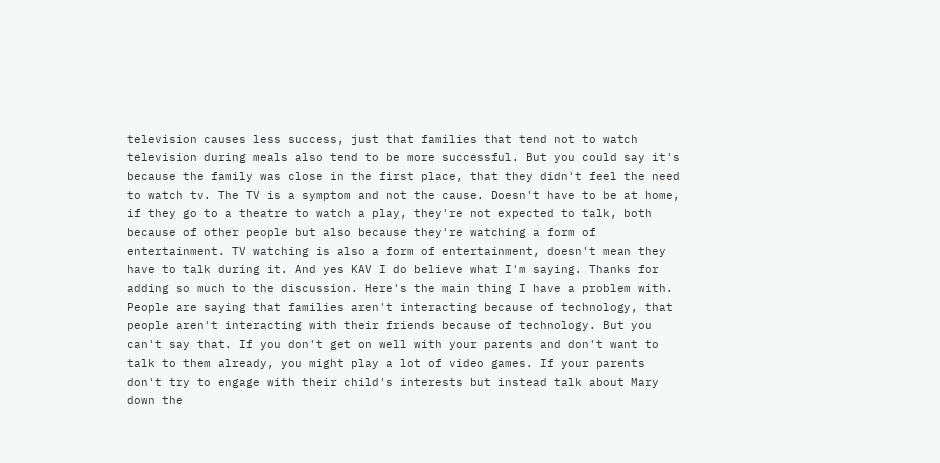television causes less success, just that families that tend not to watch television during meals also tend to be more successful. But you could say it's because the family was close in the first place, that they didn't feel the need to watch tv. The TV is a symptom and not the cause. Doesn't have to be at home, if they go to a theatre to watch a play, they're not expected to talk, both because of other people but also because they're watching a form of entertainment. TV watching is also a form of entertainment, doesn't mean they have to talk during it. And yes KAV I do believe what I'm saying. Thanks for adding so much to the discussion. Here's the main thing I have a problem with. People are saying that families aren't interacting because of technology, that people aren't interacting with their friends because of technology. But you can't say that. If you don't get on well with your parents and don't want to talk to them already, you might play a lot of video games. If your parents don't try to engage with their child's interests but instead talk about Mary down the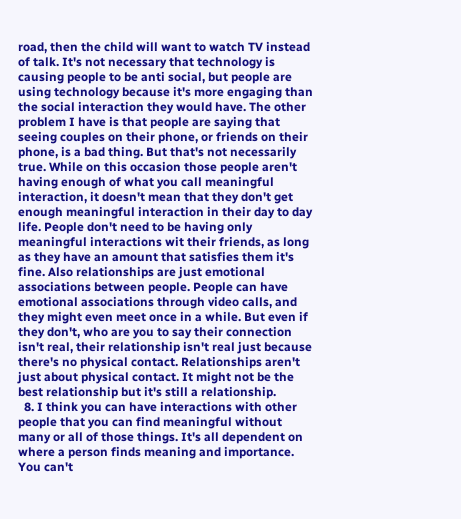road, then the child will want to watch TV instead of talk. It's not necessary that technology is causing people to be anti social, but people are using technology because it's more engaging than the social interaction they would have. The other problem I have is that people are saying that seeing couples on their phone, or friends on their phone, is a bad thing. But that's not necessarily true. While on this occasion those people aren't having enough of what you call meaningful interaction, it doesn't mean that they don't get enough meaningful interaction in their day to day life. People don't need to be having only meaningful interactions wit their friends, as long as they have an amount that satisfies them it's fine. Also relationships are just emotional associations between people. People can have emotional associations through video calls, and they might even meet once in a while. But even if they don't, who are you to say their connection isn't real, their relationship isn't real just because there's no physical contact. Relationships aren't just about physical contact. It might not be the best relationship but it's still a relationship.
  8. I think you can have interactions with other people that you can find meaningful without many or all of those things. It's all dependent on where a person finds meaning and importance. You can't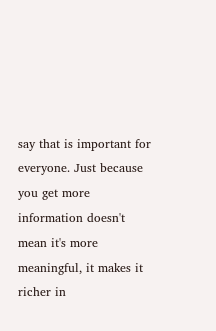say that is important for everyone. Just because you get more information doesn't mean it's more meaningful, it makes it richer in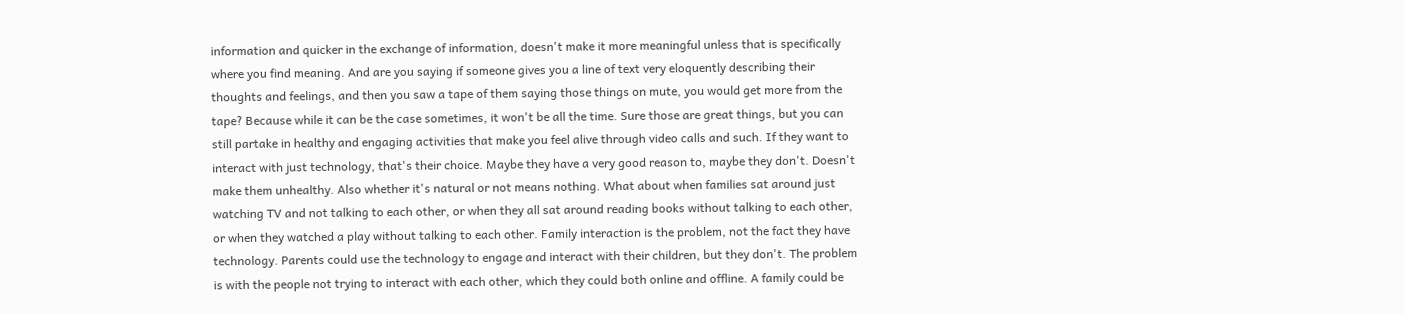information and quicker in the exchange of information, doesn't make it more meaningful unless that is specifically where you find meaning. And are you saying if someone gives you a line of text very eloquently describing their thoughts and feelings, and then you saw a tape of them saying those things on mute, you would get more from the tape? Because while it can be the case sometimes, it won't be all the time. Sure those are great things, but you can still partake in healthy and engaging activities that make you feel alive through video calls and such. If they want to interact with just technology, that's their choice. Maybe they have a very good reason to, maybe they don't. Doesn't make them unhealthy. Also whether it's natural or not means nothing. What about when families sat around just watching TV and not talking to each other, or when they all sat around reading books without talking to each other, or when they watched a play without talking to each other. Family interaction is the problem, not the fact they have technology. Parents could use the technology to engage and interact with their children, but they don't. The problem is with the people not trying to interact with each other, which they could both online and offline. A family could be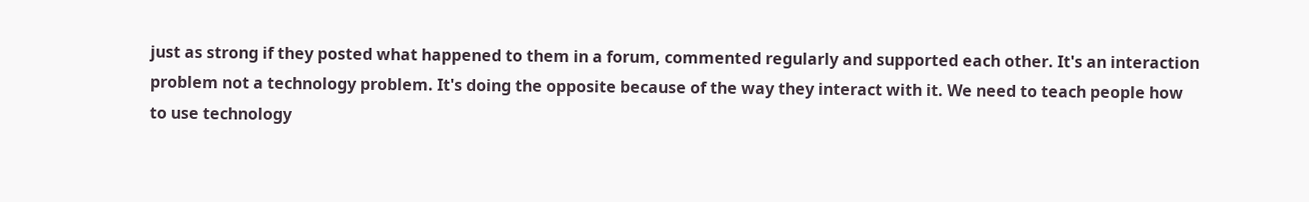just as strong if they posted what happened to them in a forum, commented regularly and supported each other. It's an interaction problem not a technology problem. It's doing the opposite because of the way they interact with it. We need to teach people how to use technology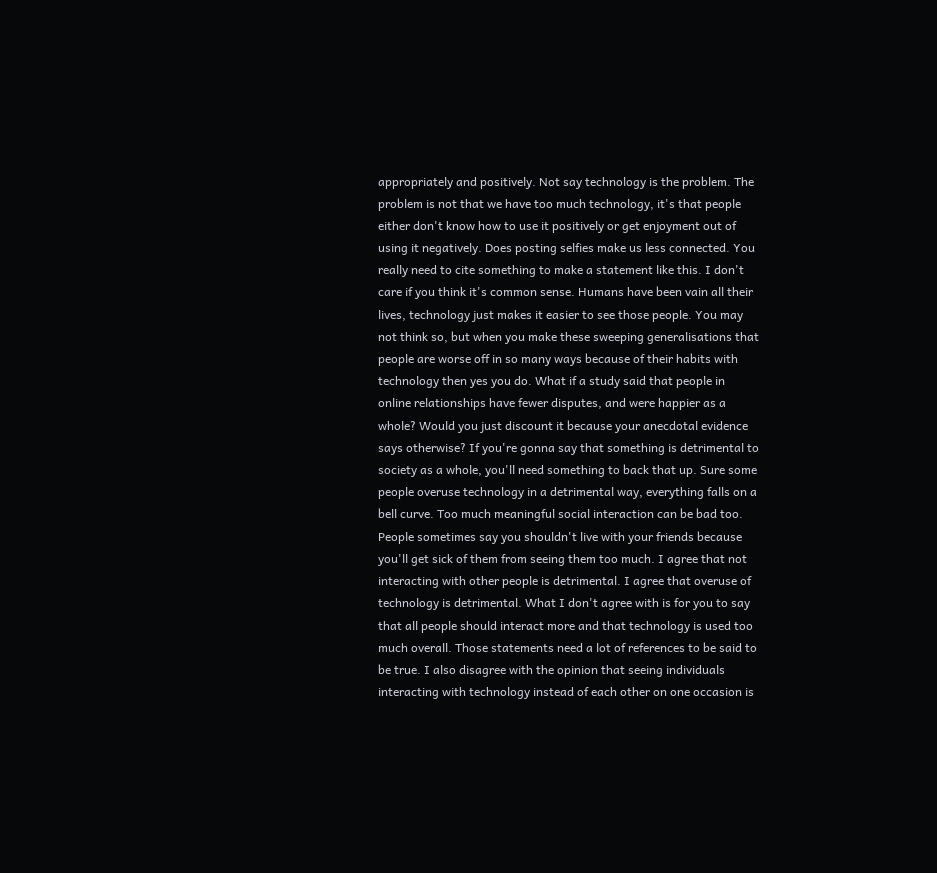appropriately and positively. Not say technology is the problem. The problem is not that we have too much technology, it's that people either don't know how to use it positively or get enjoyment out of using it negatively. Does posting selfies make us less connected. You really need to cite something to make a statement like this. I don't care if you think it's common sense. Humans have been vain all their lives, technology just makes it easier to see those people. You may not think so, but when you make these sweeping generalisations that people are worse off in so many ways because of their habits with technology then yes you do. What if a study said that people in online relationships have fewer disputes, and were happier as a whole? Would you just discount it because your anecdotal evidence says otherwise? If you're gonna say that something is detrimental to society as a whole, you'll need something to back that up. Sure some people overuse technology in a detrimental way, everything falls on a bell curve. Too much meaningful social interaction can be bad too. People sometimes say you shouldn't live with your friends because you'll get sick of them from seeing them too much. I agree that not interacting with other people is detrimental. I agree that overuse of technology is detrimental. What I don't agree with is for you to say that all people should interact more and that technology is used too much overall. Those statements need a lot of references to be said to be true. I also disagree with the opinion that seeing individuals interacting with technology instead of each other on one occasion is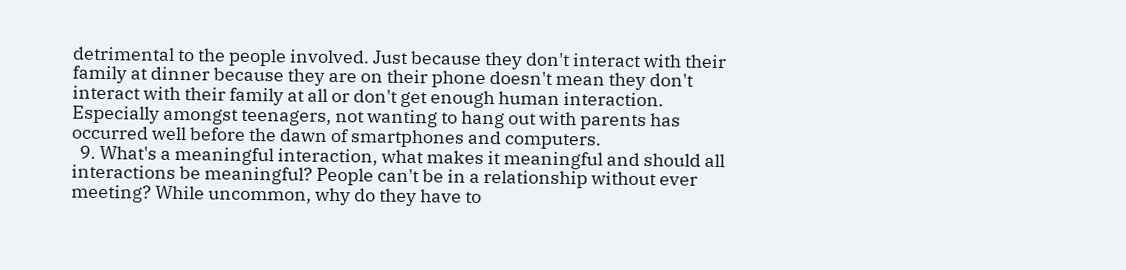detrimental to the people involved. Just because they don't interact with their family at dinner because they are on their phone doesn't mean they don't interact with their family at all or don't get enough human interaction. Especially amongst teenagers, not wanting to hang out with parents has occurred well before the dawn of smartphones and computers.
  9. What's a meaningful interaction, what makes it meaningful and should all interactions be meaningful? People can't be in a relationship without ever meeting? While uncommon, why do they have to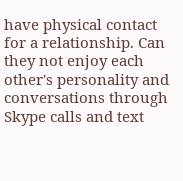have physical contact for a relationship. Can they not enjoy each other's personality and conversations through Skype calls and text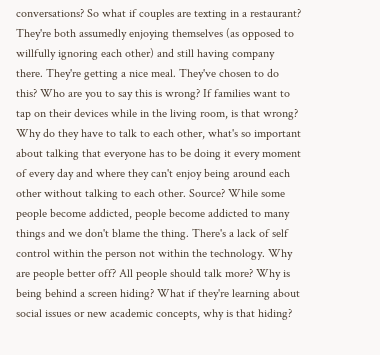conversations? So what if couples are texting in a restaurant? They're both assumedly enjoying themselves (as opposed to willfully ignoring each other) and still having company there. They're getting a nice meal. They've chosen to do this? Who are you to say this is wrong? If families want to tap on their devices while in the living room, is that wrong? Why do they have to talk to each other, what's so important about talking that everyone has to be doing it every moment of every day and where they can't enjoy being around each other without talking to each other. Source? While some people become addicted, people become addicted to many things and we don't blame the thing. There's a lack of self control within the person not within the technology. Why are people better off? All people should talk more? Why is being behind a screen hiding? What if they're learning about social issues or new academic concepts, why is that hiding?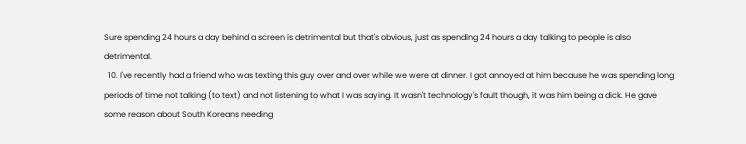Sure spending 24 hours a day behind a screen is detrimental but that's obvious, just as spending 24 hours a day talking to people is also detrimental.
  10. I've recently had a friend who was texting this guy over and over while we were at dinner. I got annoyed at him because he was spending long periods of time not talking (to text) and not listening to what I was saying. It wasn't technology's fault though, it was him being a dick. He gave some reason about South Koreans needing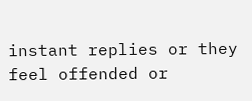instant replies or they feel offended or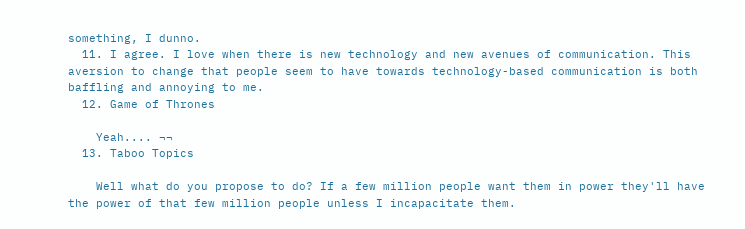something, I dunno.
  11. I agree. I love when there is new technology and new avenues of communication. This aversion to change that people seem to have towards technology-based communication is both baffling and annoying to me.
  12. Game of Thrones

    Yeah.... ¬¬
  13. Taboo Topics

    Well what do you propose to do? If a few million people want them in power they'll have the power of that few million people unless I incapacitate them.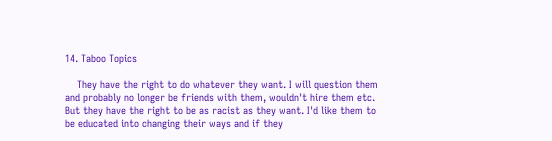14. Taboo Topics

    They have the right to do whatever they want. I will question them and probably no longer be friends with them, wouldn't hire them etc. But they have the right to be as racist as they want. I'd like them to be educated into changing their ways and if they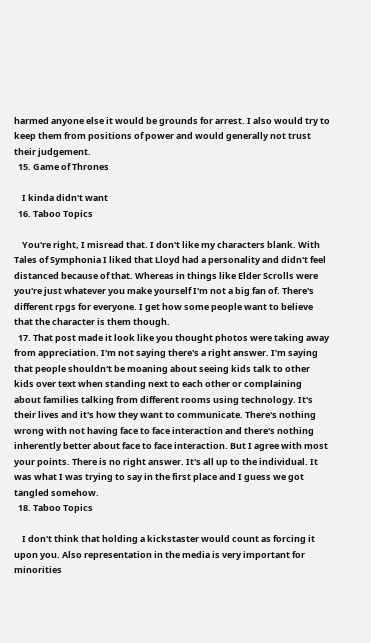harmed anyone else it would be grounds for arrest. I also would try to keep them from positions of power and would generally not trust their judgement.
  15. Game of Thrones

    I kinda didn't want
  16. Taboo Topics

    You're right, I misread that. I don't like my characters blank. With Tales of Symphonia I liked that Lloyd had a personality and didn't feel distanced because of that. Whereas in things like Elder Scrolls were you're just whatever you make yourself I'm not a big fan of. There's different rpgs for everyone. I get how some people want to believe that the character is them though.
  17. That post made it look like you thought photos were taking away from appreciation. I'm not saying there's a right answer. I'm saying that people shouldn't be moaning about seeing kids talk to other kids over text when standing next to each other or complaining about families talking from different rooms using technology. It's their lives and it's how they want to communicate. There's nothing wrong with not having face to face interaction and there's nothing inherently better about face to face interaction. But I agree with most your points. There is no right answer. It's all up to the individual. It was what I was trying to say in the first place and I guess we got tangled somehow.
  18. Taboo Topics

    I don't think that holding a kickstaster would count as forcing it upon you. Also representation in the media is very important for minorities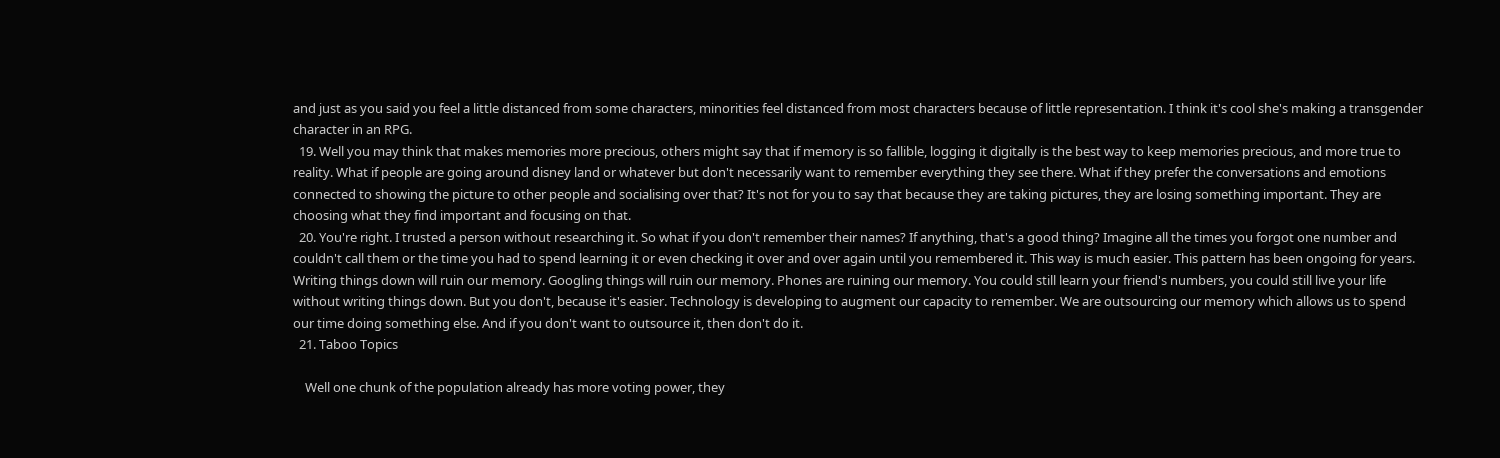and just as you said you feel a little distanced from some characters, minorities feel distanced from most characters because of little representation. I think it's cool she's making a transgender character in an RPG.
  19. Well you may think that makes memories more precious, others might say that if memory is so fallible, logging it digitally is the best way to keep memories precious, and more true to reality. What if people are going around disney land or whatever but don't necessarily want to remember everything they see there. What if they prefer the conversations and emotions connected to showing the picture to other people and socialising over that? It's not for you to say that because they are taking pictures, they are losing something important. They are choosing what they find important and focusing on that.
  20. You're right. I trusted a person without researching it. So what if you don't remember their names? If anything, that's a good thing? Imagine all the times you forgot one number and couldn't call them or the time you had to spend learning it or even checking it over and over again until you remembered it. This way is much easier. This pattern has been ongoing for years. Writing things down will ruin our memory. Googling things will ruin our memory. Phones are ruining our memory. You could still learn your friend's numbers, you could still live your life without writing things down. But you don't, because it's easier. Technology is developing to augment our capacity to remember. We are outsourcing our memory which allows us to spend our time doing something else. And if you don't want to outsource it, then don't do it.
  21. Taboo Topics

    Well one chunk of the population already has more voting power, they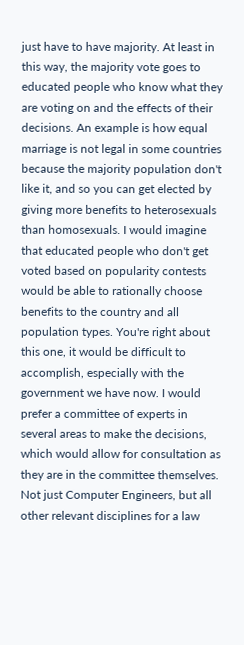just have to have majority. At least in this way, the majority vote goes to educated people who know what they are voting on and the effects of their decisions. An example is how equal marriage is not legal in some countries because the majority population don't like it, and so you can get elected by giving more benefits to heterosexuals than homosexuals. I would imagine that educated people who don't get voted based on popularity contests would be able to rationally choose benefits to the country and all population types. You're right about this one, it would be difficult to accomplish, especially with the government we have now. I would prefer a committee of experts in several areas to make the decisions, which would allow for consultation as they are in the committee themselves. Not just Computer Engineers, but all other relevant disciplines for a law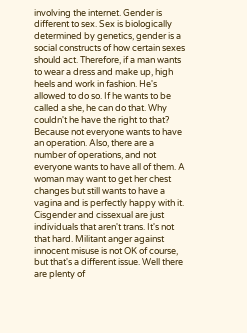involving the internet. Gender is different to sex. Sex is biologically determined by genetics, gender is a social constructs of how certain sexes should act. Therefore, if a man wants to wear a dress and make up, high heels and work in fashion. He's allowed to do so. If he wants to be called a she, he can do that. Why couldn't he have the right to that? Because not everyone wants to have an operation. Also, there are a number of operations, and not everyone wants to have all of them. A woman may want to get her chest changes but still wants to have a vagina and is perfectly happy with it. Cisgender and cissexual are just individuals that aren't trans. It's not that hard. Militant anger against innocent misuse is not OK of course, but that's a different issue. Well there are plenty of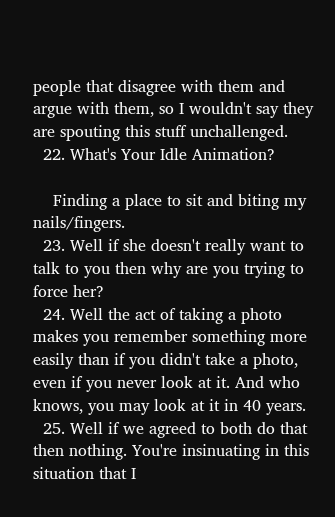people that disagree with them and argue with them, so I wouldn't say they are spouting this stuff unchallenged.
  22. What's Your Idle Animation?

    Finding a place to sit and biting my nails/fingers.
  23. Well if she doesn't really want to talk to you then why are you trying to force her?
  24. Well the act of taking a photo makes you remember something more easily than if you didn't take a photo, even if you never look at it. And who knows, you may look at it in 40 years.
  25. Well if we agreed to both do that then nothing. You're insinuating in this situation that I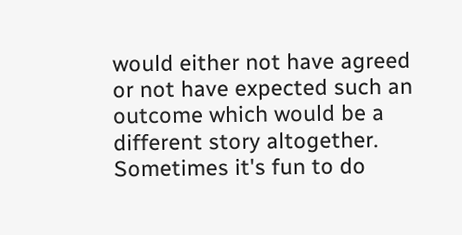would either not have agreed or not have expected such an outcome which would be a different story altogether. Sometimes it's fun to do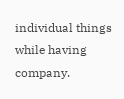individual things while having company.